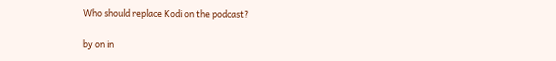Who should replace Kodi on the podcast?

by on in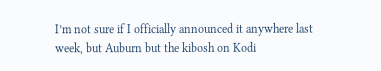I’m not sure if I officially announced it anywhere last week, but Auburn but the kibosh on Kodi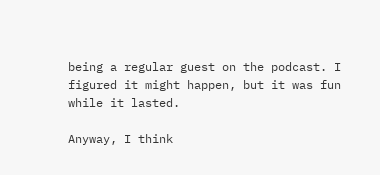being a regular guest on the podcast. I figured it might happen, but it was fun while it lasted.

Anyway, I think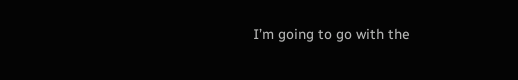I’m going to go with the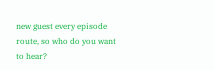new guest every episode route, so who do you want to hear?